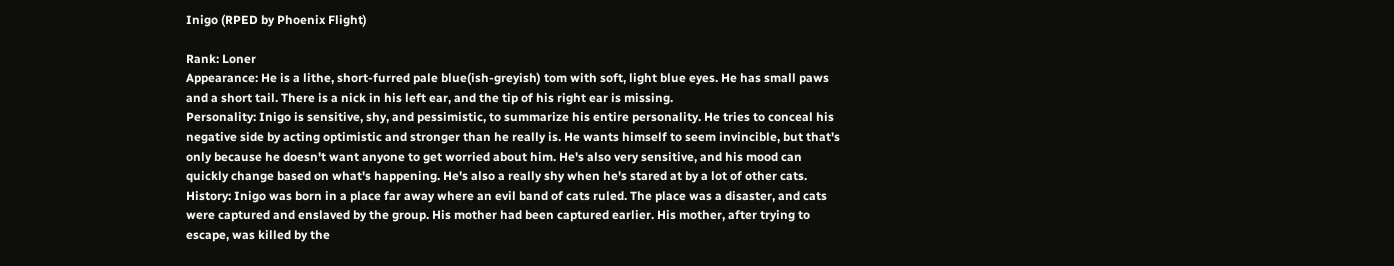Inigo (RPED by Phoenix Flight)

Rank: Loner
Appearance: He is a lithe, short-furred pale blue(ish-greyish) tom with soft, light blue eyes. He has small paws and a short tail. There is a nick in his left ear, and the tip of his right ear is missing.
Personality: Inigo is sensitive, shy, and pessimistic, to summarize his entire personality. He tries to conceal his negative side by acting optimistic and stronger than he really is. He wants himself to seem invincible, but that's only because he doesn't want anyone to get worried about him. He's also very sensitive, and his mood can quickly change based on what's happening. He's also a really shy when he's stared at by a lot of other cats.
History: Inigo was born in a place far away where an evil band of cats ruled. The place was a disaster, and cats were captured and enslaved by the group. His mother had been captured earlier. His mother, after trying to escape, was killed by the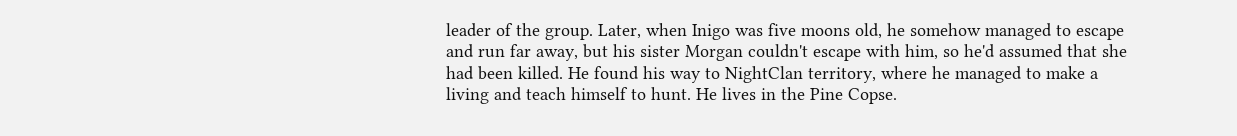leader of the group. Later, when Inigo was five moons old, he somehow managed to escape and run far away, but his sister Morgan couldn't escape with him, so he'd assumed that she had been killed. He found his way to NightClan territory, where he managed to make a living and teach himself to hunt. He lives in the Pine Copse.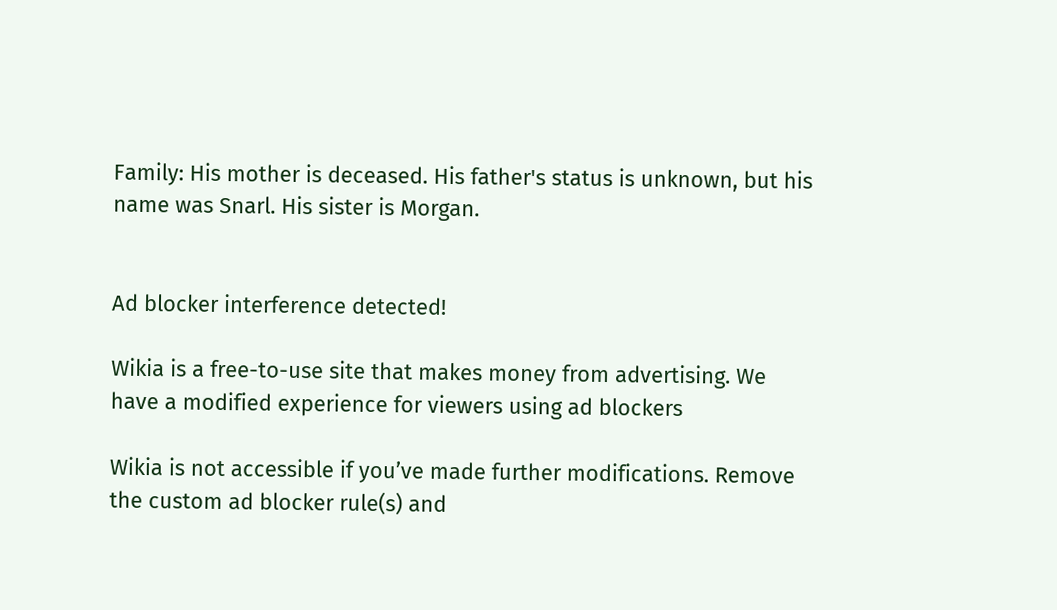Family: His mother is deceased. His father's status is unknown, but his name was Snarl. His sister is Morgan.


Ad blocker interference detected!

Wikia is a free-to-use site that makes money from advertising. We have a modified experience for viewers using ad blockers

Wikia is not accessible if you’ve made further modifications. Remove the custom ad blocker rule(s) and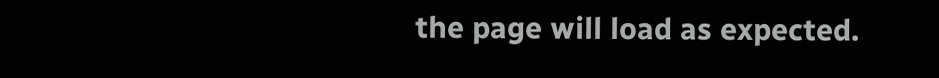the page will load as expected.